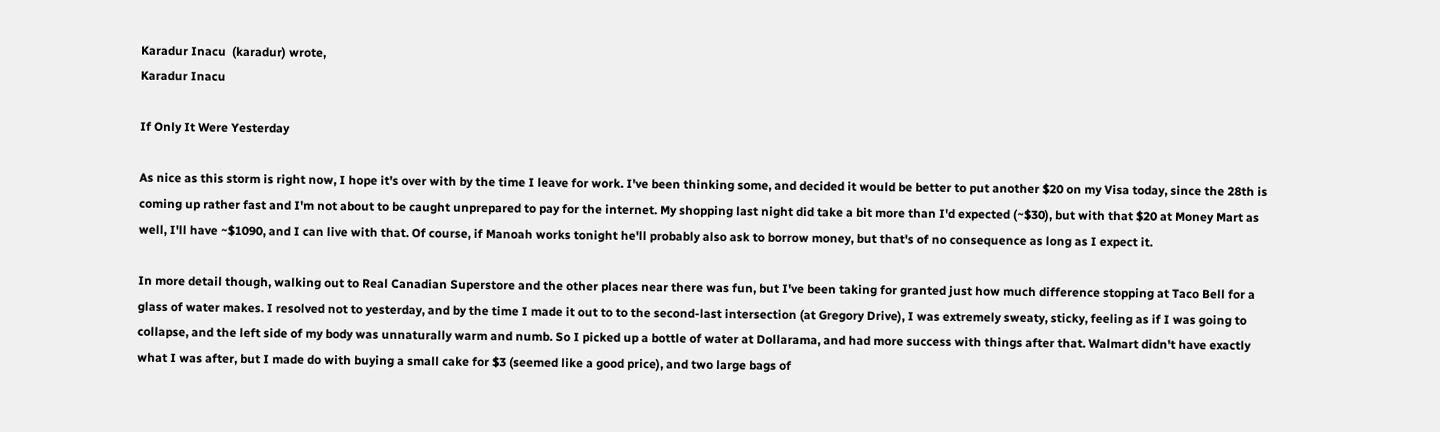Karadur Inacu  (karadur) wrote,
Karadur Inacu

If Only It Were Yesterday

As nice as this storm is right now, I hope it's over with by the time I leave for work. I've been thinking some, and decided it would be better to put another $20 on my Visa today, since the 28th is coming up rather fast and I'm not about to be caught unprepared to pay for the internet. My shopping last night did take a bit more than I'd expected (~$30), but with that $20 at Money Mart as well, I'll have ~$1090, and I can live with that. Of course, if Manoah works tonight he'll probably also ask to borrow money, but that's of no consequence as long as I expect it.

In more detail though, walking out to Real Canadian Superstore and the other places near there was fun, but I've been taking for granted just how much difference stopping at Taco Bell for a glass of water makes. I resolved not to yesterday, and by the time I made it out to to the second-last intersection (at Gregory Drive), I was extremely sweaty, sticky, feeling as if I was going to collapse, and the left side of my body was unnaturally warm and numb. So I picked up a bottle of water at Dollarama, and had more success with things after that. Walmart didn't have exactly what I was after, but I made do with buying a small cake for $3 (seemed like a good price), and two large bags of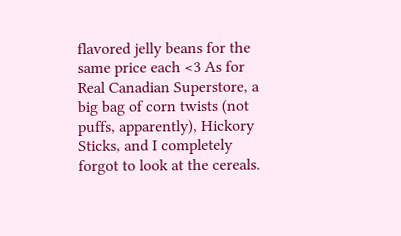flavored jelly beans for the same price each <3 As for Real Canadian Superstore, a big bag of corn twists (not puffs, apparently), Hickory Sticks, and I completely forgot to look at the cereals.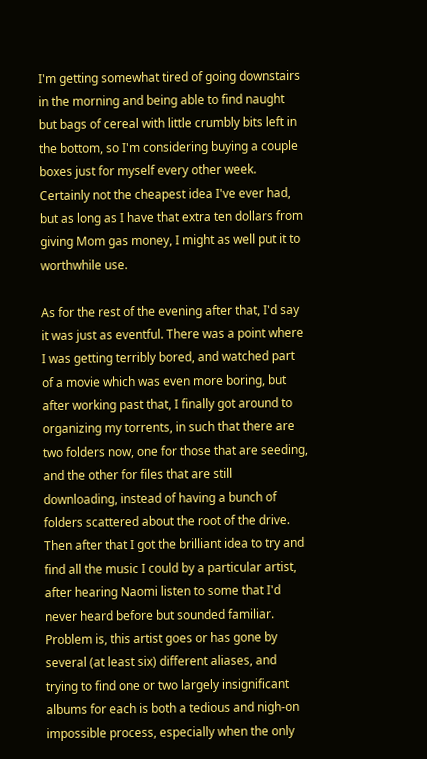I'm getting somewhat tired of going downstairs in the morning and being able to find naught but bags of cereal with little crumbly bits left in the bottom, so I'm considering buying a couple boxes just for myself every other week. Certainly not the cheapest idea I've ever had, but as long as I have that extra ten dollars from giving Mom gas money, I might as well put it to worthwhile use.

As for the rest of the evening after that, I'd say it was just as eventful. There was a point where I was getting terribly bored, and watched part of a movie which was even more boring, but after working past that, I finally got around to organizing my torrents, in such that there are two folders now, one for those that are seeding, and the other for files that are still downloading, instead of having a bunch of folders scattered about the root of the drive. Then after that I got the brilliant idea to try and find all the music I could by a particular artist, after hearing Naomi listen to some that I'd never heard before but sounded familiar. Problem is, this artist goes or has gone by several (at least six) different aliases, and trying to find one or two largely insignificant albums for each is both a tedious and nigh-on impossible process, especially when the only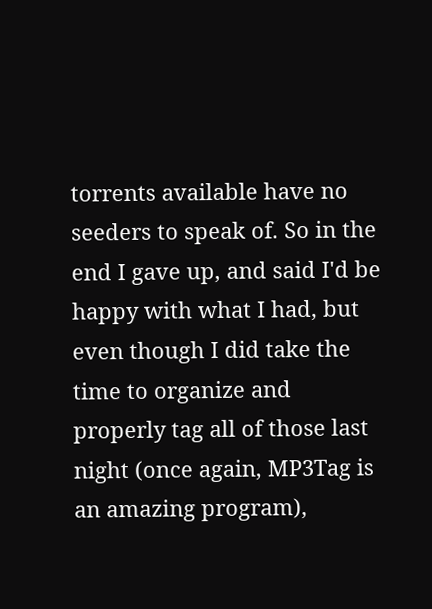torrents available have no seeders to speak of. So in the end I gave up, and said I'd be happy with what I had, but even though I did take the time to organize and properly tag all of those last night (once again, MP3Tag is an amazing program),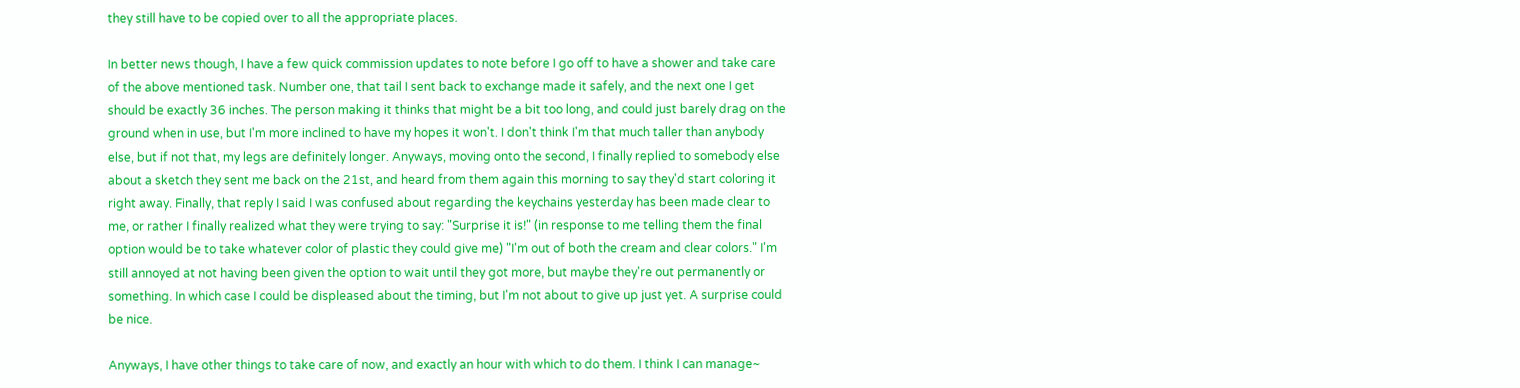they still have to be copied over to all the appropriate places.

In better news though, I have a few quick commission updates to note before I go off to have a shower and take care of the above mentioned task. Number one, that tail I sent back to exchange made it safely, and the next one I get should be exactly 36 inches. The person making it thinks that might be a bit too long, and could just barely drag on the ground when in use, but I'm more inclined to have my hopes it won't. I don't think I'm that much taller than anybody else, but if not that, my legs are definitely longer. Anyways, moving onto the second, I finally replied to somebody else about a sketch they sent me back on the 21st, and heard from them again this morning to say they'd start coloring it right away. Finally, that reply I said I was confused about regarding the keychains yesterday has been made clear to me, or rather I finally realized what they were trying to say: "Surprise it is!" (in response to me telling them the final option would be to take whatever color of plastic they could give me) "I'm out of both the cream and clear colors." I'm still annoyed at not having been given the option to wait until they got more, but maybe they're out permanently or something. In which case I could be displeased about the timing, but I'm not about to give up just yet. A surprise could be nice.

Anyways, I have other things to take care of now, and exactly an hour with which to do them. I think I can manage~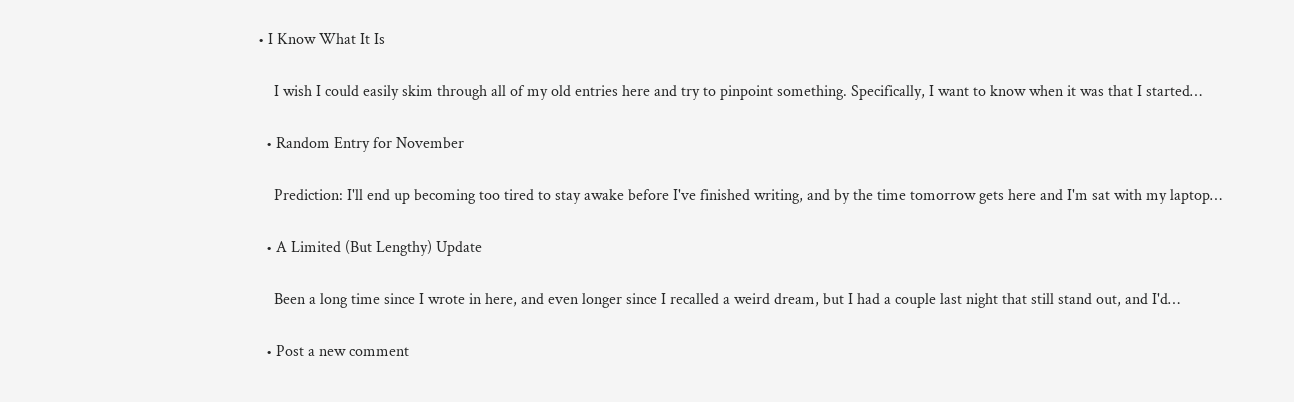• I Know What It Is

    I wish I could easily skim through all of my old entries here and try to pinpoint something. Specifically, I want to know when it was that I started…

  • Random Entry for November

    Prediction: I'll end up becoming too tired to stay awake before I've finished writing, and by the time tomorrow gets here and I'm sat with my laptop…

  • A Limited (But Lengthy) Update

    Been a long time since I wrote in here, and even longer since I recalled a weird dream, but I had a couple last night that still stand out, and I'd…

  • Post a new comment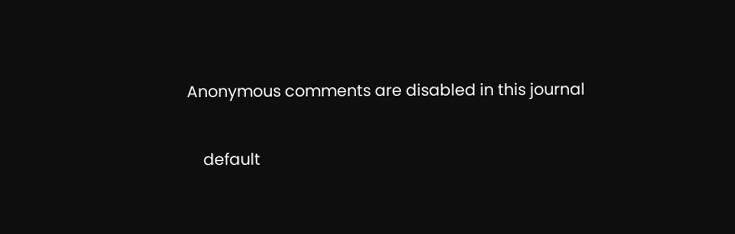Anonymous comments are disabled in this journal

    default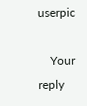userpic

    Your reply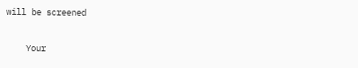will be screened

    Your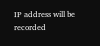IP address will be recorded